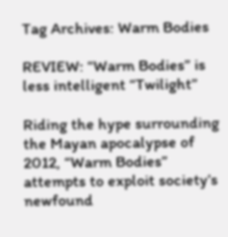Tag Archives: Warm Bodies

REVIEW: “Warm Bodies” is less intelligent “Twilight”

Riding the hype surrounding the Mayan apocalypse of 2012, “Warm Bodies” attempts to exploit society’s newfound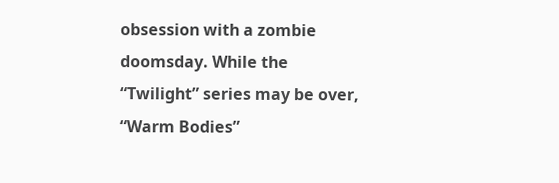obsession with a zombie doomsday. While the “Twilight” series may be over, “Warm Bodies”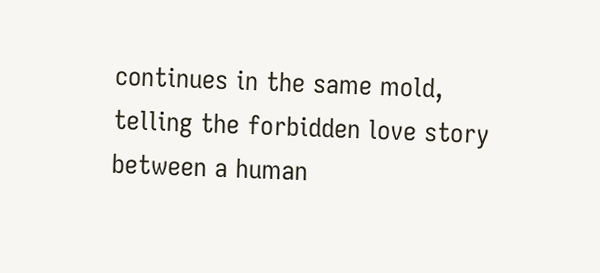continues in the same mold, telling the forbidden love story between a human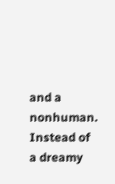and a nonhuman. Instead of a dreamy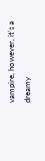vampire, however, it’s a dreamy